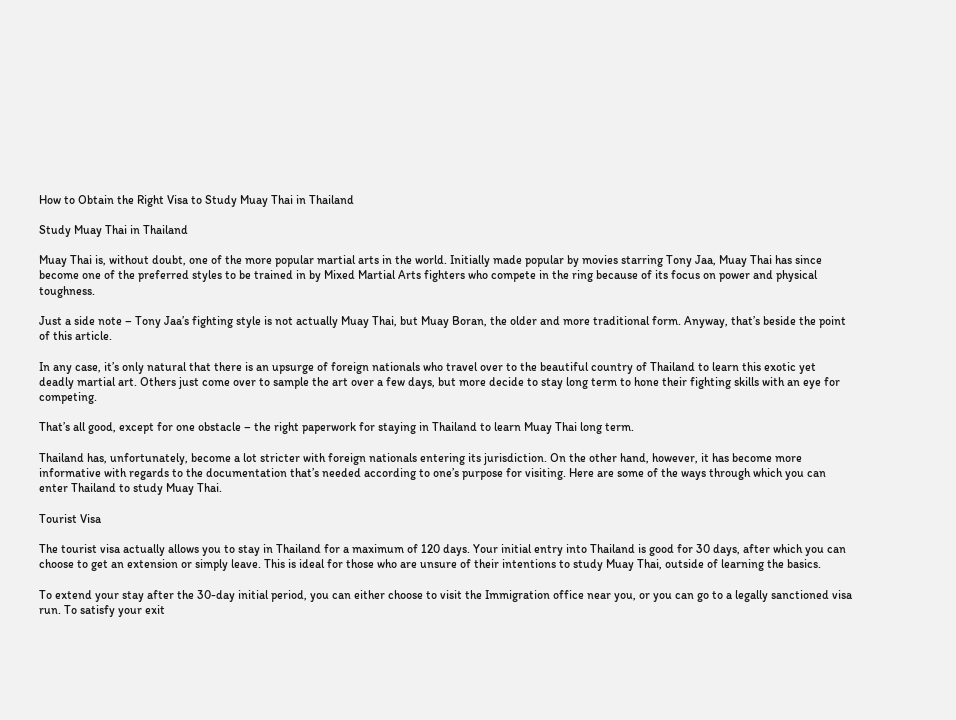How to Obtain the Right Visa to Study Muay Thai in Thailand

Study Muay Thai in Thailand

Muay Thai is, without doubt, one of the more popular martial arts in the world. Initially made popular by movies starring Tony Jaa, Muay Thai has since become one of the preferred styles to be trained in by Mixed Martial Arts fighters who compete in the ring because of its focus on power and physical toughness.

Just a side note – Tony Jaa’s fighting style is not actually Muay Thai, but Muay Boran, the older and more traditional form. Anyway, that’s beside the point of this article.

In any case, it’s only natural that there is an upsurge of foreign nationals who travel over to the beautiful country of Thailand to learn this exotic yet deadly martial art. Others just come over to sample the art over a few days, but more decide to stay long term to hone their fighting skills with an eye for competing.

That’s all good, except for one obstacle – the right paperwork for staying in Thailand to learn Muay Thai long term.

Thailand has, unfortunately, become a lot stricter with foreign nationals entering its jurisdiction. On the other hand, however, it has become more informative with regards to the documentation that’s needed according to one’s purpose for visiting. Here are some of the ways through which you can enter Thailand to study Muay Thai.

Tourist Visa

The tourist visa actually allows you to stay in Thailand for a maximum of 120 days. Your initial entry into Thailand is good for 30 days, after which you can choose to get an extension or simply leave. This is ideal for those who are unsure of their intentions to study Muay Thai, outside of learning the basics.

To extend your stay after the 30-day initial period, you can either choose to visit the Immigration office near you, or you can go to a legally sanctioned visa run. To satisfy your exit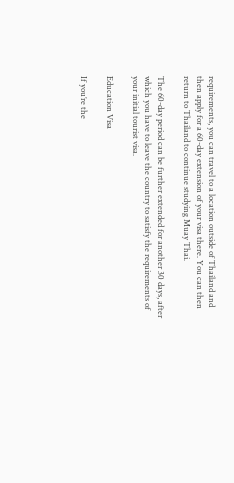requirements, you can travel to a location outside of Thailand and then apply for a 60-day extension of your visa there. You can then return to Thailand to continue studying Muay Thai.

The 60-day period can be further extended for another 30 days, after which you have to leave the country to satisfy the requirements of your initial tourist visa.

Education Visa

If you’re the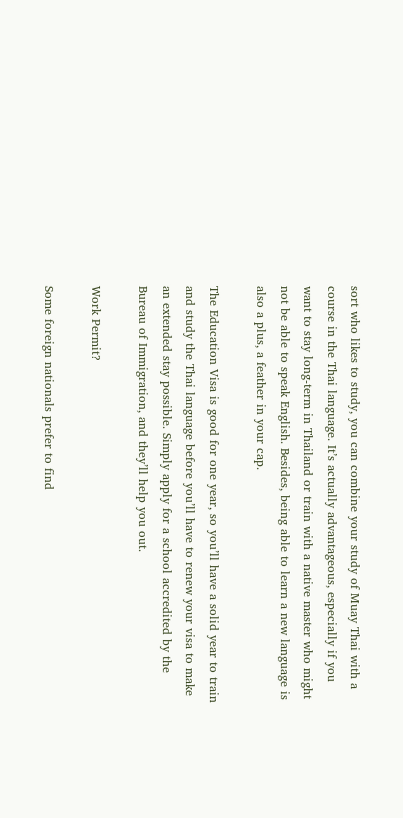sort who likes to study, you can combine your study of Muay Thai with a course in the Thai language. It’s actually advantageous, especially if you want to stay long-term in Thailand or train with a native master who might not be able to speak English. Besides, being able to learn a new language is also a plus, a feather in your cap.

The Education Visa is good for one year, so you’ll have a solid year to train and study the Thai language before you’ll have to renew your visa to make an extended stay possible. Simply apply for a school accredited by the Bureau of Immigration, and they’ll help you out.

Work Permit?

Some foreign nationals prefer to find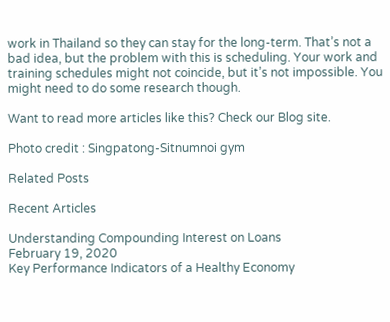work in Thailand so they can stay for the long-term. That’s not a bad idea, but the problem with this is scheduling. Your work and training schedules might not coincide, but it’s not impossible. You might need to do some research though.

Want to read more articles like this? Check our Blog site.

Photo credit : Singpatong-Sitnumnoi gym

Related Posts

Recent Articles

Understanding Compounding Interest on Loans
February 19, 2020
Key Performance Indicators of a Healthy Economy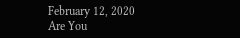February 12, 2020
Are You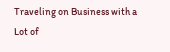Traveling on Business with a Lot of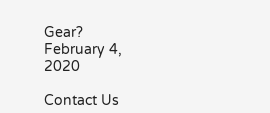Gear?
February 4, 2020

Contact Us